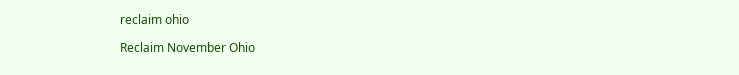reclaim ohio

Reclaim November Ohio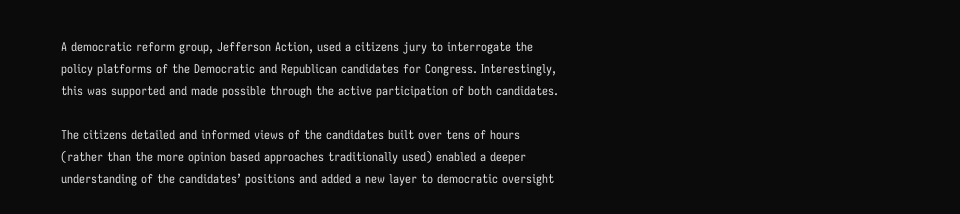A democratic reform group, Jefferson Action, used a citizens jury to interrogate the policy platforms of the Democratic and Republican candidates for Congress. Interestingly, this was supported and made possible through the active participation of both candidates.

The citizens detailed and informed views of the candidates built over tens of hours (rather than the more opinion based approaches traditionally used) enabled a deeper understanding of the candidates’ positions and added a new layer to democratic oversight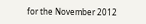for the November 2012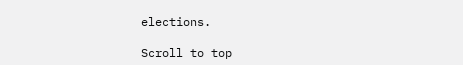elections.

Scroll to top